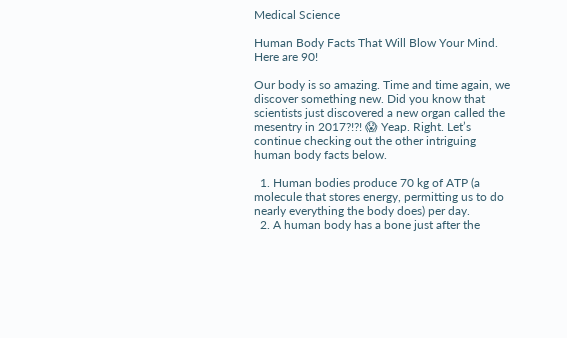Medical Science

Human Body Facts That Will Blow Your Mind. Here are 90!

Our body is so amazing. Time and time again, we discover something new. Did you know that scientists just discovered a new organ called the mesentry in 2017?!?! 😱 Yeap. Right. Let’s continue checking out the other intriguing human body facts below.

  1. Human bodies produce 70 kg of ATP (a molecule that stores energy, permitting us to do nearly everything the body does) per day.
  2. A human body has a bone just after the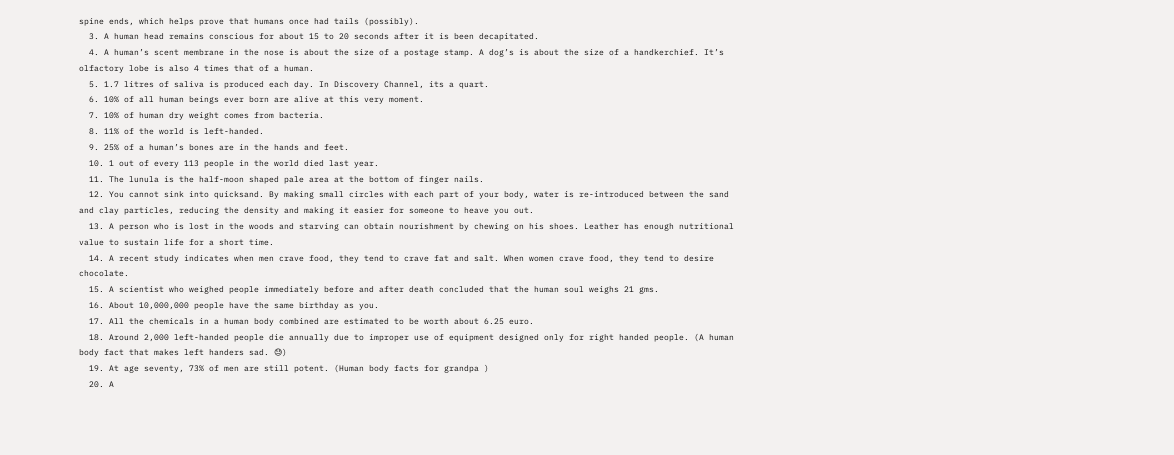spine ends, which helps prove that humans once had tails (possibly).
  3. A human head remains conscious for about 15 to 20 seconds after it is been decapitated.
  4. A human’s scent membrane in the nose is about the size of a postage stamp. A dog’s is about the size of a handkerchief. It’s olfactory lobe is also 4 times that of a human.
  5. 1.7 litres of saliva is produced each day. In Discovery Channel, its a quart.
  6. 10% of all human beings ever born are alive at this very moment.
  7. 10% of human dry weight comes from bacteria.
  8. 11% of the world is left-handed.
  9. 25% of a human’s bones are in the hands and feet.
  10. 1 out of every 113 people in the world died last year.
  11. The lunula is the half-moon shaped pale area at the bottom of finger nails.
  12. You cannot sink into quicksand. By making small circles with each part of your body, water is re-introduced between the sand and clay particles, reducing the density and making it easier for someone to heave you out.
  13. A person who is lost in the woods and starving can obtain nourishment by chewing on his shoes. Leather has enough nutritional value to sustain life for a short time.
  14. A recent study indicates when men crave food, they tend to crave fat and salt. When women crave food, they tend to desire chocolate.
  15. A scientist who weighed people immediately before and after death concluded that the human soul weighs 21 gms.
  16. About 10,000,000 people have the same birthday as you.
  17. All the chemicals in a human body combined are estimated to be worth about 6.25 euro.
  18. Around 2,000 left-handed people die annually due to improper use of equipment designed only for right handed people. (A human body fact that makes left handers sad. 😓)
  19. At age seventy, 73% of men are still potent. (Human body facts for grandpa )
  20. A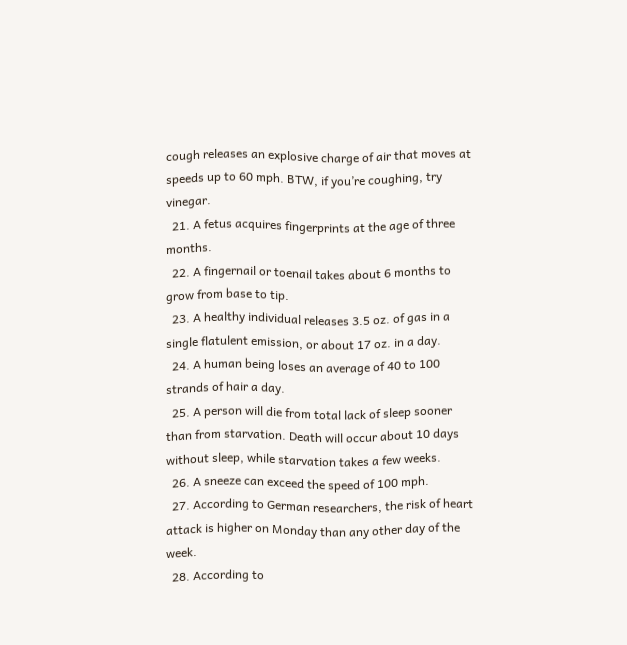cough releases an explosive charge of air that moves at speeds up to 60 mph. BTW, if you’re coughing, try vinegar.
  21. A fetus acquires fingerprints at the age of three months.
  22. A fingernail or toenail takes about 6 months to grow from base to tip.
  23. A healthy individual releases 3.5 oz. of gas in a single flatulent emission, or about 17 oz. in a day.
  24. A human being loses an average of 40 to 100 strands of hair a day.
  25. A person will die from total lack of sleep sooner than from starvation. Death will occur about 10 days without sleep, while starvation takes a few weeks.
  26. A sneeze can exceed the speed of 100 mph.
  27. According to German researchers, the risk of heart attack is higher on Monday than any other day of the week.
  28. According to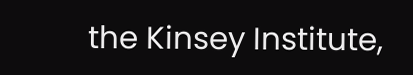the Kinsey Institute,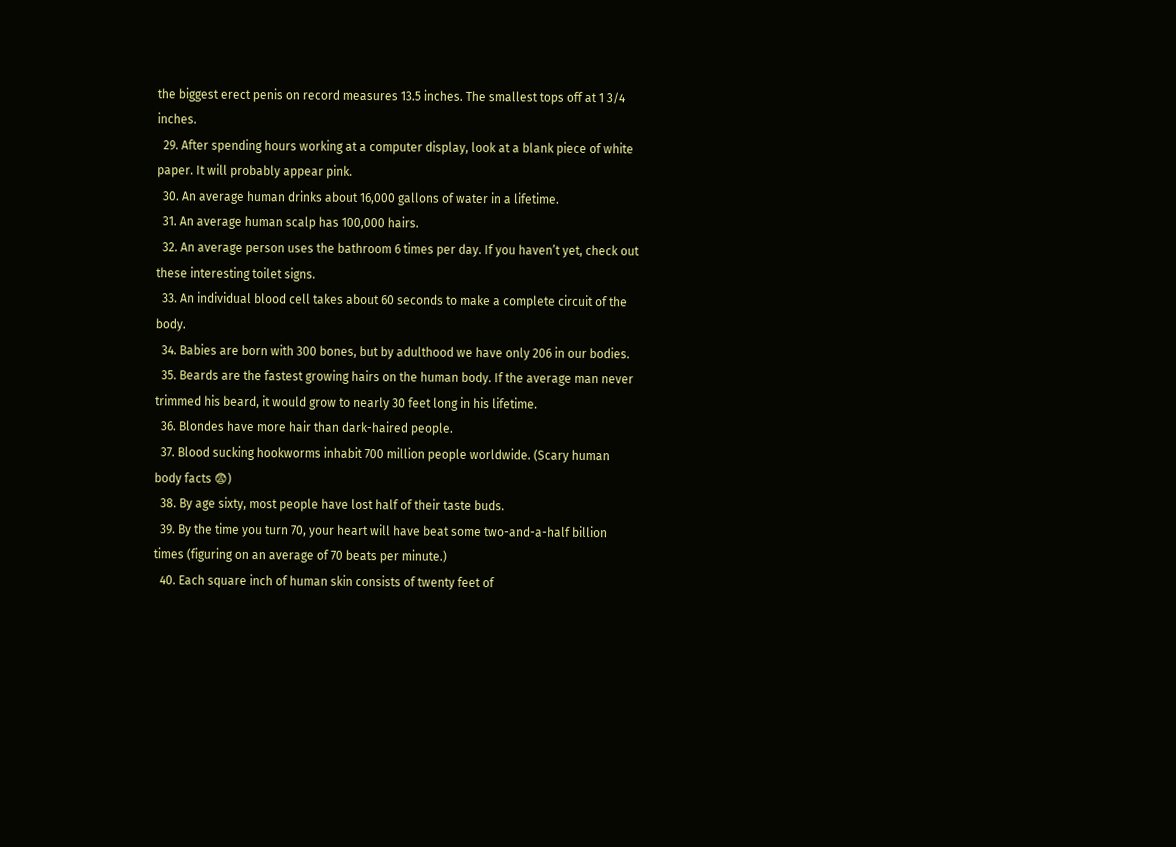the biggest erect penis on record measures 13.5 inches. The smallest tops off at 1 3/4 inches.
  29. After spending hours working at a computer display, look at a blank piece of white paper. It will probably appear pink.
  30. An average human drinks about 16,000 gallons of water in a lifetime.
  31. An average human scalp has 100,000 hairs.
  32. An average person uses the bathroom 6 times per day. If you haven’t yet, check out these interesting toilet signs.
  33. An individual blood cell takes about 60 seconds to make a complete circuit of the body.
  34. Babies are born with 300 bones, but by adulthood we have only 206 in our bodies.
  35. Beards are the fastest growing hairs on the human body. If the average man never trimmed his beard, it would grow to nearly 30 feet long in his lifetime.
  36. Blondes have more hair than dark-haired people.
  37. Blood sucking hookworms inhabit 700 million people worldwide. (Scary human body facts 😨)
  38. By age sixty, most people have lost half of their taste buds.
  39. By the time you turn 70, your heart will have beat some two-and-a-half billion times (figuring on an average of 70 beats per minute.)
  40. Each square inch of human skin consists of twenty feet of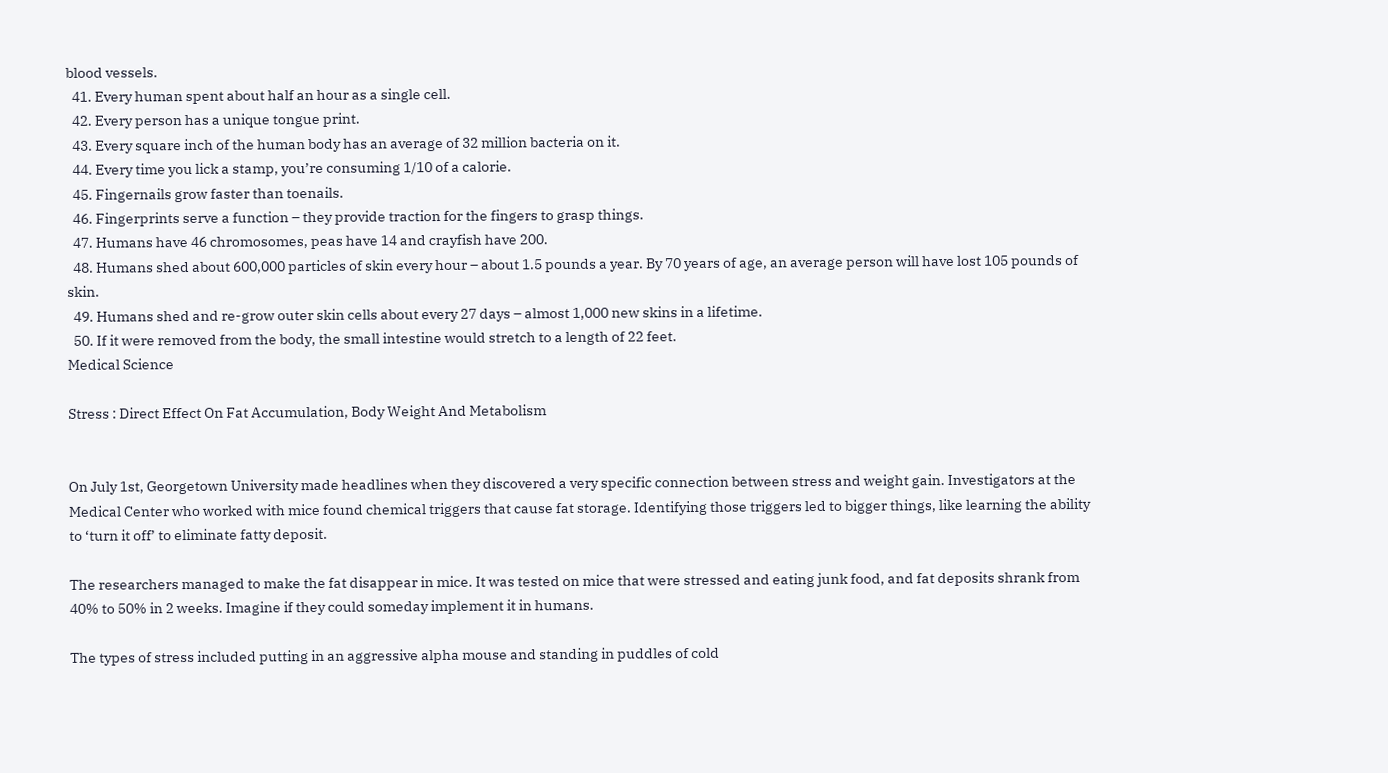blood vessels.
  41. Every human spent about half an hour as a single cell.
  42. Every person has a unique tongue print.
  43. Every square inch of the human body has an average of 32 million bacteria on it.
  44. Every time you lick a stamp, you’re consuming 1/10 of a calorie.
  45. Fingernails grow faster than toenails.
  46. Fingerprints serve a function – they provide traction for the fingers to grasp things.
  47. Humans have 46 chromosomes, peas have 14 and crayfish have 200.
  48. Humans shed about 600,000 particles of skin every hour – about 1.5 pounds a year. By 70 years of age, an average person will have lost 105 pounds of skin.
  49. Humans shed and re-grow outer skin cells about every 27 days – almost 1,000 new skins in a lifetime.
  50. If it were removed from the body, the small intestine would stretch to a length of 22 feet.
Medical Science

Stress : Direct Effect On Fat Accumulation, Body Weight And Metabolism


On July 1st, Georgetown University made headlines when they discovered a very specific connection between stress and weight gain. Investigators at the Medical Center who worked with mice found chemical triggers that cause fat storage. Identifying those triggers led to bigger things, like learning the ability to ‘turn it off’ to eliminate fatty deposit.

The researchers managed to make the fat disappear in mice. It was tested on mice that were stressed and eating junk food, and fat deposits shrank from 40% to 50% in 2 weeks. Imagine if they could someday implement it in humans.

The types of stress included putting in an aggressive alpha mouse and standing in puddles of cold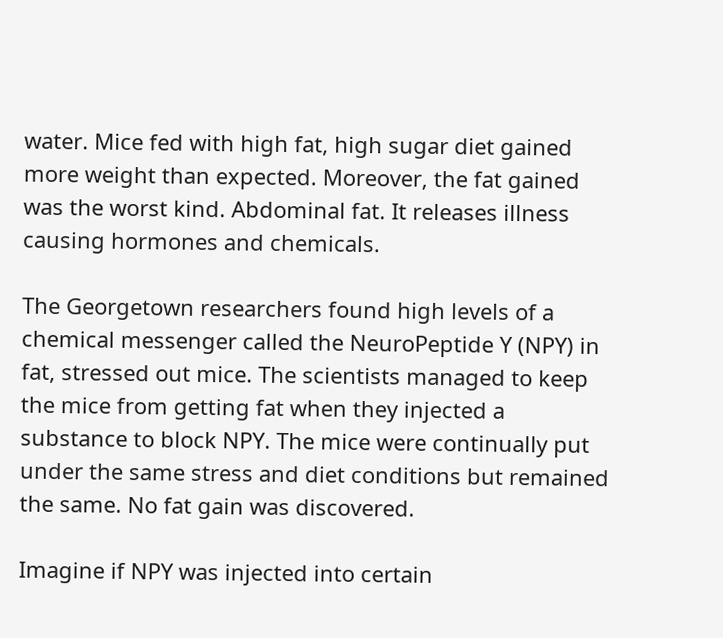water. Mice fed with high fat, high sugar diet gained more weight than expected. Moreover, the fat gained was the worst kind. Abdominal fat. It releases illness causing hormones and chemicals.

The Georgetown researchers found high levels of a chemical messenger called the NeuroPeptide Y (NPY) in fat, stressed out mice. The scientists managed to keep the mice from getting fat when they injected a substance to block NPY. The mice were continually put under the same stress and diet conditions but remained the same. No fat gain was discovered.

Imagine if NPY was injected into certain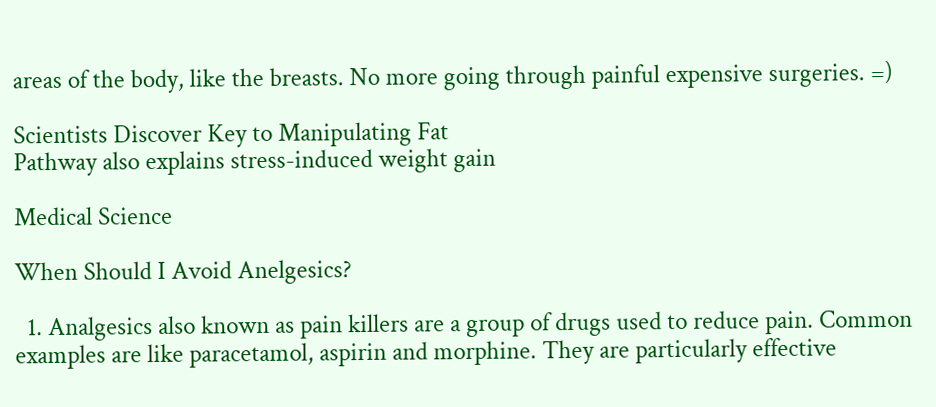areas of the body, like the breasts. No more going through painful expensive surgeries. =)

Scientists Discover Key to Manipulating Fat
Pathway also explains stress-induced weight gain

Medical Science

When Should I Avoid Anelgesics?

  1. Analgesics also known as pain killers are a group of drugs used to reduce pain. Common examples are like paracetamol, aspirin and morphine. They are particularly effective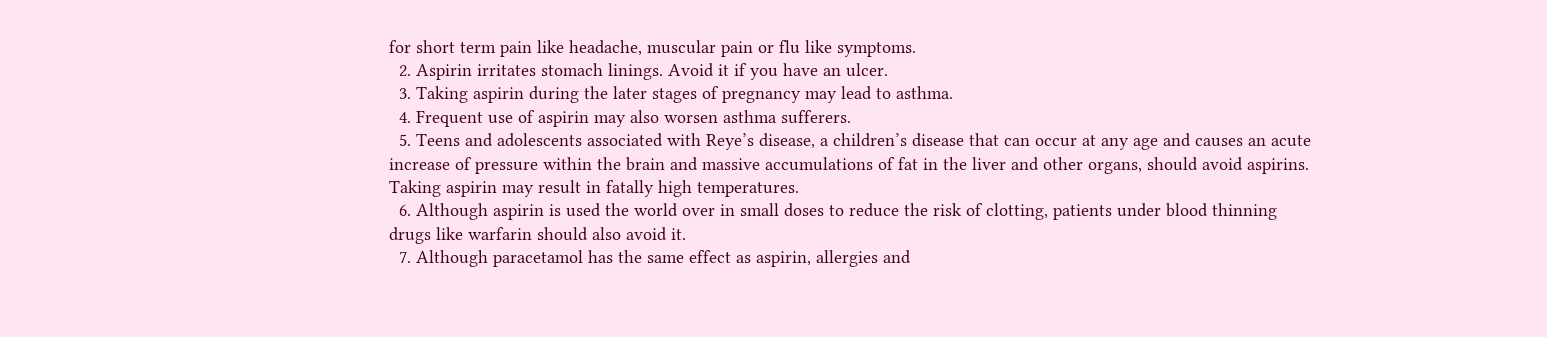for short term pain like headache, muscular pain or flu like symptoms.
  2. Aspirin irritates stomach linings. Avoid it if you have an ulcer.
  3. Taking aspirin during the later stages of pregnancy may lead to asthma.
  4. Frequent use of aspirin may also worsen asthma sufferers.
  5. Teens and adolescents associated with Reye’s disease, a children’s disease that can occur at any age and causes an acute increase of pressure within the brain and massive accumulations of fat in the liver and other organs, should avoid aspirins. Taking aspirin may result in fatally high temperatures.
  6. Although aspirin is used the world over in small doses to reduce the risk of clotting, patients under blood thinning drugs like warfarin should also avoid it.
  7. Although paracetamol has the same effect as aspirin, allergies and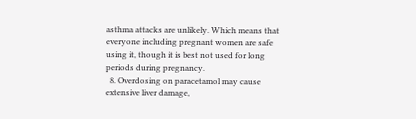asthma attacks are unlikely. Which means that everyone including pregnant women are safe using it, though it is best not used for long periods during pregnancy.
  8. Overdosing on paracetamol may cause extensive liver damage,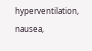hyperventilation, nausea,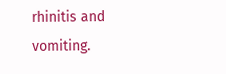rhinitis and vomiting.